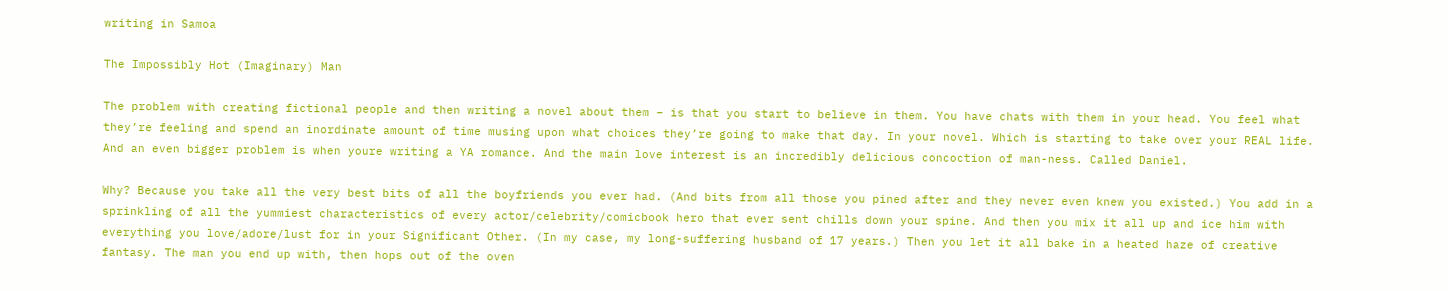writing in Samoa

The Impossibly Hot (Imaginary) Man

The problem with creating fictional people and then writing a novel about them – is that you start to believe in them. You have chats with them in your head. You feel what they’re feeling and spend an inordinate amount of time musing upon what choices they’re going to make that day. In your novel. Which is starting to take over your REAL life. And an even bigger problem is when youre writing a YA romance. And the main love interest is an incredibly delicious concoction of man-ness. Called Daniel.

Why? Because you take all the very best bits of all the boyfriends you ever had. (And bits from all those you pined after and they never even knew you existed.) You add in a sprinkling of all the yummiest characteristics of every actor/celebrity/comicbook hero that ever sent chills down your spine. And then you mix it all up and ice him with everything you love/adore/lust for in your Significant Other. (In my case, my long-suffering husband of 17 years.) Then you let it all bake in a heated haze of creative fantasy. The man you end up with, then hops out of the oven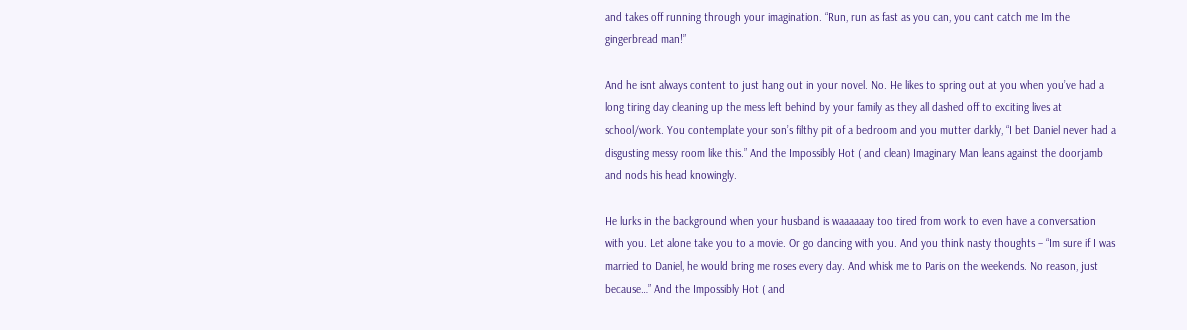and takes off running through your imagination. “Run, run as fast as you can, you cant catch me Im the gingerbread man!”

And he isnt always content to just hang out in your novel. No. He likes to spring out at you when you’ve had a long tiring day cleaning up the mess left behind by your family as they all dashed off to exciting lives at school/work. You contemplate your son’s filthy pit of a bedroom and you mutter darkly, “I bet Daniel never had a disgusting messy room like this.” And the Impossibly Hot ( and clean) Imaginary Man leans against the doorjamb and nods his head knowingly.

He lurks in the background when your husband is waaaaaay too tired from work to even have a conversation with you. Let alone take you to a movie. Or go dancing with you. And you think nasty thoughts – “Im sure if I was married to Daniel, he would bring me roses every day. And whisk me to Paris on the weekends. No reason, just because…” And the Impossibly Hot ( and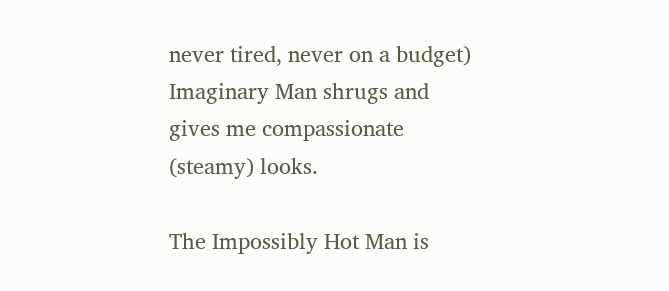never tired, never on a budget) Imaginary Man shrugs and gives me compassionate (steamy) looks.

The Impossibly Hot Man is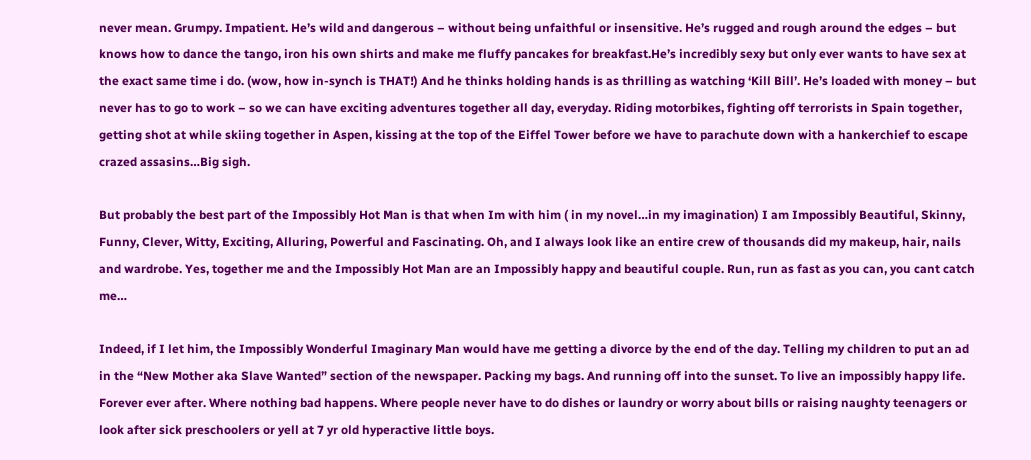never mean. Grumpy. Impatient. He’s wild and dangerous – without being unfaithful or insensitive. He’s rugged and rough around the edges – but knows how to dance the tango, iron his own shirts and make me fluffy pancakes for breakfast.He’s incredibly sexy but only ever wants to have sex at the exact same time i do. (wow, how in-synch is THAT!) And he thinks holding hands is as thrilling as watching ‘Kill Bill’. He’s loaded with money – but never has to go to work – so we can have exciting adventures together all day, everyday. Riding motorbikes, fighting off terrorists in Spain together, getting shot at while skiing together in Aspen, kissing at the top of the Eiffel Tower before we have to parachute down with a hankerchief to escape crazed assasins…Big sigh.

But probably the best part of the Impossibly Hot Man is that when Im with him ( in my novel…in my imagination) I am Impossibly Beautiful, Skinny, Funny, Clever, Witty, Exciting, Alluring, Powerful and Fascinating. Oh, and I always look like an entire crew of thousands did my makeup, hair, nails and wardrobe. Yes, together me and the Impossibly Hot Man are an Impossibly happy and beautiful couple. Run, run as fast as you can, you cant catch me…

Indeed, if I let him, the Impossibly Wonderful Imaginary Man would have me getting a divorce by the end of the day. Telling my children to put an ad in the “New Mother aka Slave Wanted” section of the newspaper. Packing my bags. And running off into the sunset. To live an impossibly happy life. Forever ever after. Where nothing bad happens. Where people never have to do dishes or laundry or worry about bills or raising naughty teenagers or look after sick preschoolers or yell at 7 yr old hyperactive little boys.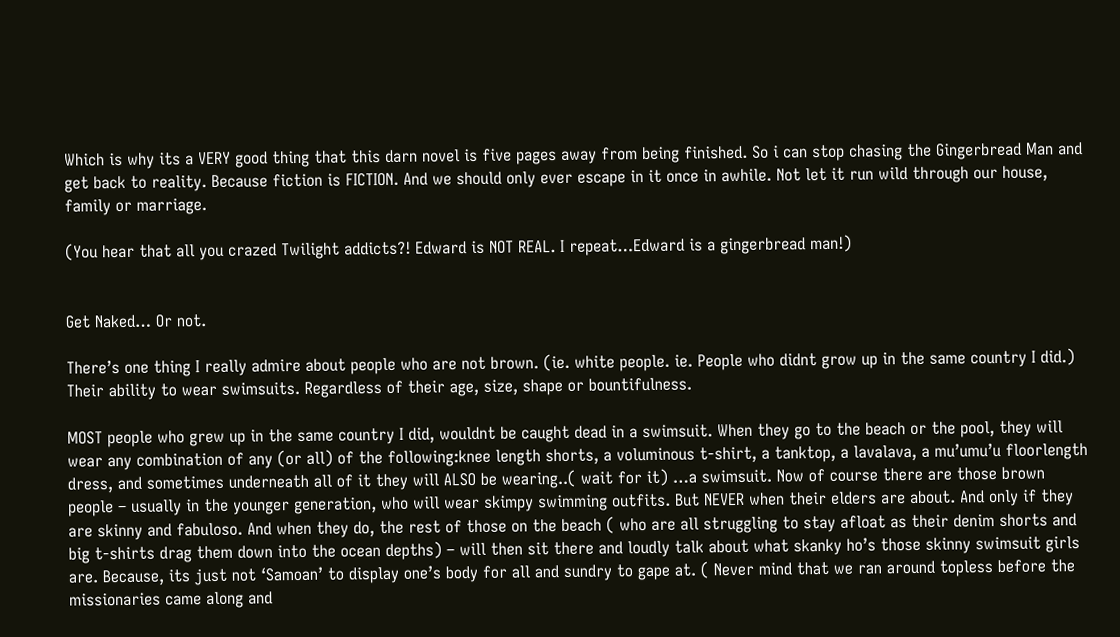Which is why its a VERY good thing that this darn novel is five pages away from being finished. So i can stop chasing the Gingerbread Man and get back to reality. Because fiction is FICTION. And we should only ever escape in it once in awhile. Not let it run wild through our house, family or marriage.

(You hear that all you crazed Twilight addicts?! Edward is NOT REAL. I repeat…Edward is a gingerbread man!)


Get Naked… Or not.

There’s one thing I really admire about people who are not brown. (ie. white people. ie. People who didnt grow up in the same country I did.) Their ability to wear swimsuits. Regardless of their age, size, shape or bountifulness.

MOST people who grew up in the same country I did, wouldnt be caught dead in a swimsuit. When they go to the beach or the pool, they will wear any combination of any (or all) of the following:knee length shorts, a voluminous t-shirt, a tanktop, a lavalava, a mu’umu’u floorlength dress, and sometimes underneath all of it they will ALSO be wearing..( wait for it) …a swimsuit. Now of course there are those brown people – usually in the younger generation, who will wear skimpy swimming outfits. But NEVER when their elders are about. And only if they are skinny and fabuloso. And when they do, the rest of those on the beach ( who are all struggling to stay afloat as their denim shorts and big t-shirts drag them down into the ocean depths) – will then sit there and loudly talk about what skanky ho’s those skinny swimsuit girls are. Because, its just not ‘Samoan’ to display one’s body for all and sundry to gape at. ( Never mind that we ran around topless before the missionaries came along and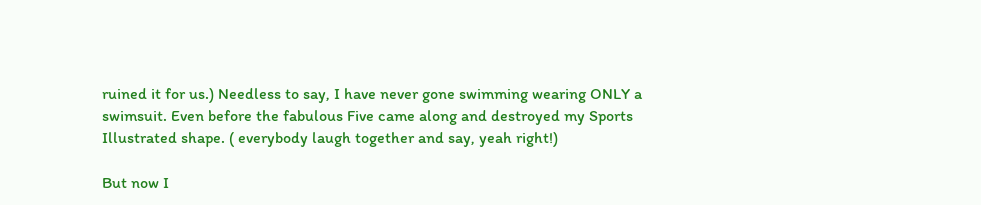ruined it for us.) Needless to say, I have never gone swimming wearing ONLY a swimsuit. Even before the fabulous Five came along and destroyed my Sports Illustrated shape. ( everybody laugh together and say, yeah right!)

But now I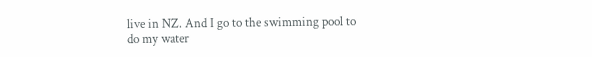live in NZ. And I go to the swimming pool to do my water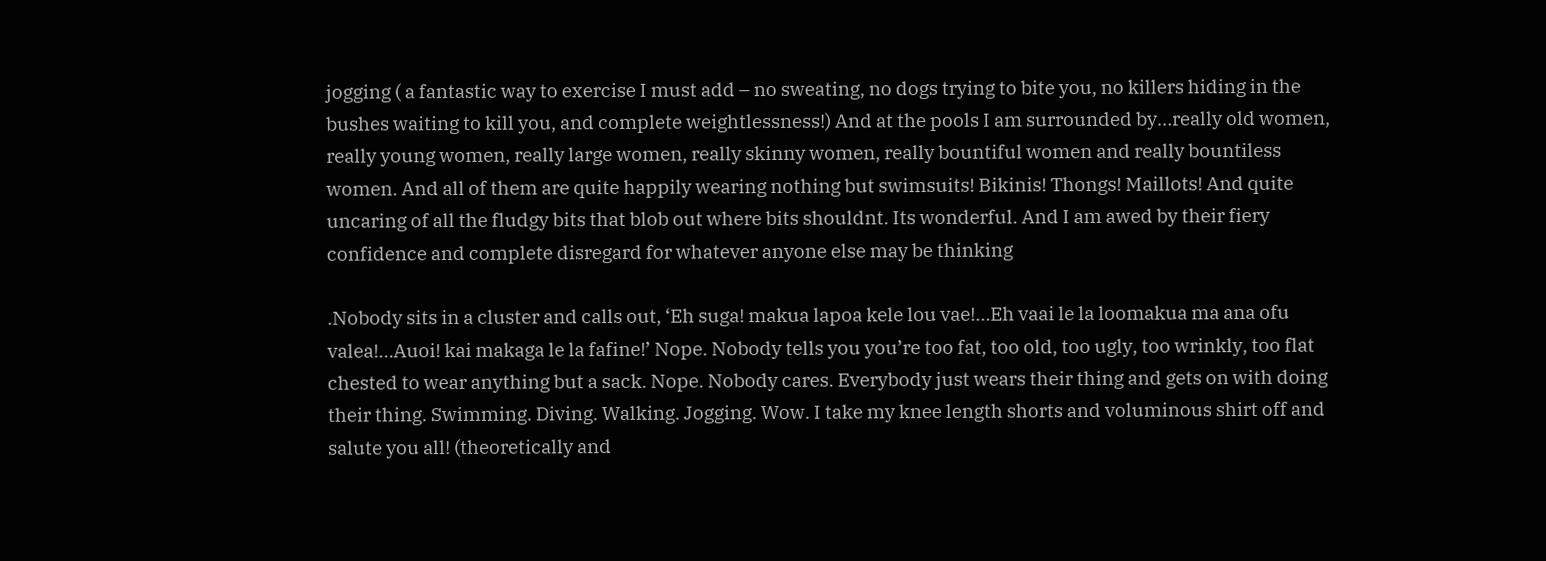jogging ( a fantastic way to exercise I must add – no sweating, no dogs trying to bite you, no killers hiding in the bushes waiting to kill you, and complete weightlessness!) And at the pools I am surrounded by…really old women, really young women, really large women, really skinny women, really bountiful women and really bountiless women. And all of them are quite happily wearing nothing but swimsuits! Bikinis! Thongs! Maillots! And quite uncaring of all the fludgy bits that blob out where bits shouldnt. Its wonderful. And I am awed by their fiery confidence and complete disregard for whatever anyone else may be thinking

.Nobody sits in a cluster and calls out, ‘Eh suga! makua lapoa kele lou vae!…Eh vaai le la loomakua ma ana ofu valea!…Auoi! kai makaga le la fafine!’ Nope. Nobody tells you you’re too fat, too old, too ugly, too wrinkly, too flat chested to wear anything but a sack. Nope. Nobody cares. Everybody just wears their thing and gets on with doing their thing. Swimming. Diving. Walking. Jogging. Wow. I take my knee length shorts and voluminous shirt off and salute you all! (theoretically and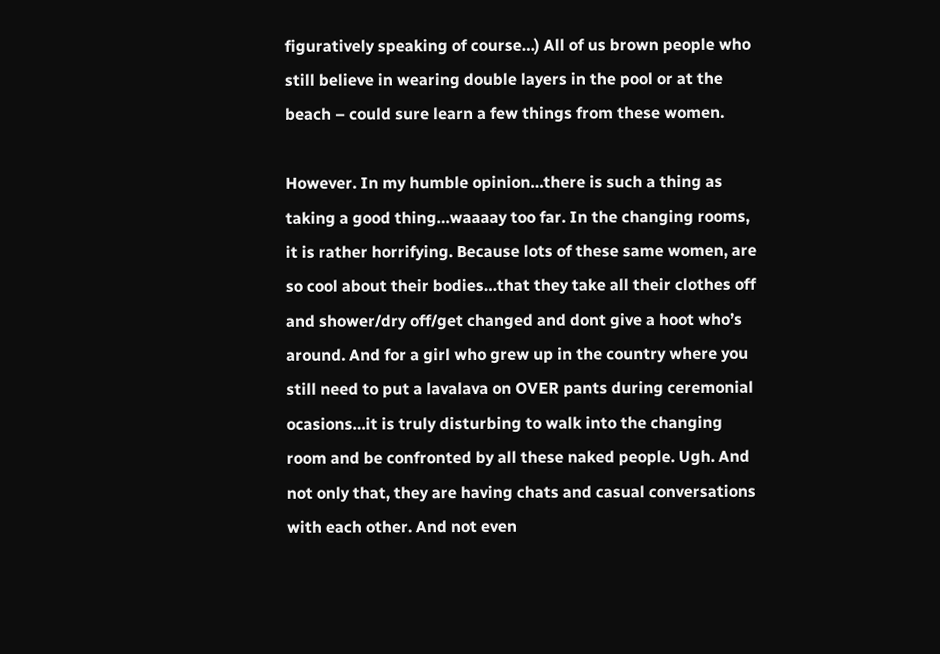figuratively speaking of course…) All of us brown people who still believe in wearing double layers in the pool or at the beach – could sure learn a few things from these women.

However. In my humble opinion…there is such a thing as taking a good thing…waaaay too far. In the changing rooms, it is rather horrifying. Because lots of these same women, are so cool about their bodies…that they take all their clothes off and shower/dry off/get changed and dont give a hoot who’s around. And for a girl who grew up in the country where you still need to put a lavalava on OVER pants during ceremonial ocasions…it is truly disturbing to walk into the changing room and be confronted by all these naked people. Ugh. And not only that, they are having chats and casual conversations with each other. And not even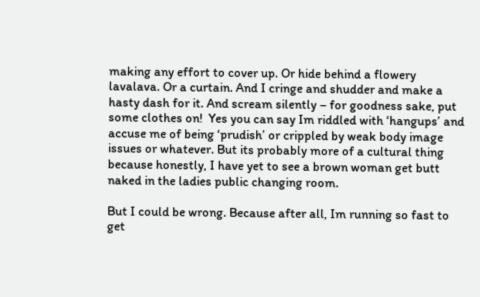making any effort to cover up. Or hide behind a flowery lavalava. Or a curtain. And I cringe and shudder and make a hasty dash for it. And scream silently – for goodness sake, put some clothes on!  Yes you can say Im riddled with ‘hangups’ and accuse me of being ‘prudish’ or crippled by weak body image issues or whatever. But its probably more of a cultural thing because honestly, I have yet to see a brown woman get butt naked in the ladies public changing room.

But I could be wrong. Because after all, Im running so fast to get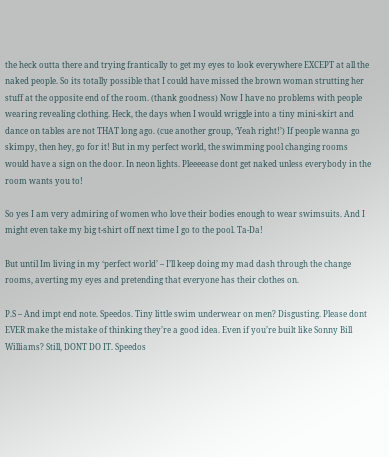the heck outta there and trying frantically to get my eyes to look everywhere EXCEPT at all the naked people. So its totally possible that I could have missed the brown woman strutting her stuff at the opposite end of the room. (thank goodness) Now I have no problems with people wearing revealing clothing. Heck, the days when I would wriggle into a tiny mini-skirt and dance on tables are not THAT long ago. (cue another group, ‘Yeah right!’) If people wanna go skimpy, then hey, go for it! But in my perfect world, the swimming pool changing rooms would have a sign on the door. In neon lights. Pleeeease dont get naked unless everybody in the room wants you to!

So yes I am very admiring of women who love their bodies enough to wear swimsuits. And I might even take my big t-shirt off next time I go to the pool. Ta-Da!

But until Im living in my ‘perfect world’ – I’ll keep doing my mad dash through the change rooms, averting my eyes and pretending that everyone has their clothes on.

P.S – And impt end note. Speedos. Tiny little swim underwear on men? Disgusting. Please dont EVER make the mistake of thinking they’re a good idea. Even if you’re built like Sonny Bill Williams? Still, DONT DO IT. Speedos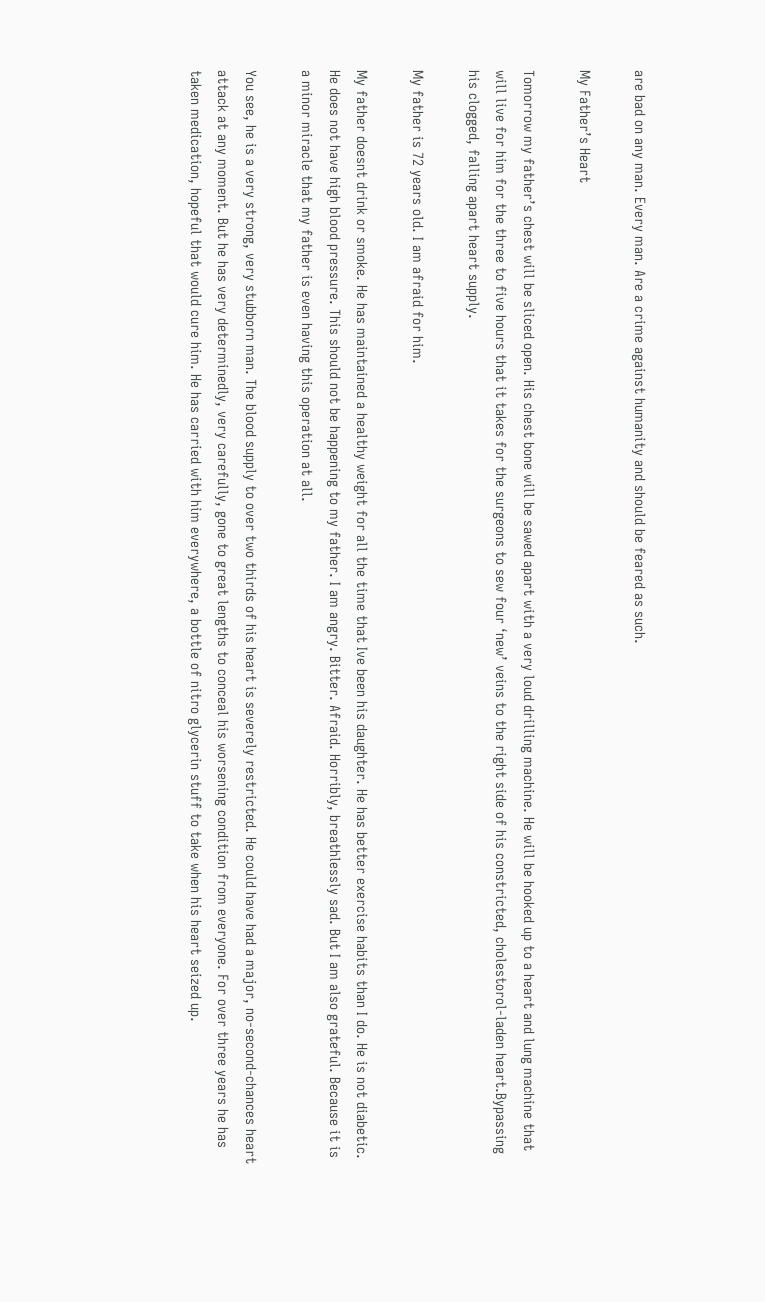are bad on any man. Every man. Are a crime against humanity and should be feared as such.

My Father’s Heart

Tomorrow my father’s chest will be sliced open. His chest bone will be sawed apart with a very loud drilling machine. He will be hooked up to a heart and lung machine that will live for him for the three to five hours that it takes for the surgeons to sew four ‘new’ veins to the right side of his constricted, cholestorol-laden heart.Bypassing his clogged, falling apart heart supply.

My father is 72 years old. I am afraid for him.

My father doesnt drink or smoke. He has maintained a healthy weight for all the time that Ive been his daughter. He has better exercise habits than I do. He is not diabetic. He does not have high blood pressure. This should not be happening to my father. I am angry. Bitter. Afraid. Horribly, breathlessly sad. But I am also grateful. Because it is a minor miracle that my father is even having this operation at all.

You see, he is a very strong, very stubborn man. The blood supply to over two thirds of his heart is severely restricted. He could have had a major, no-second-chances heart attack at any moment. But he has very determinedly, very carefully, gone to great lengths to conceal his worsening condition from everyone. For over three years he has taken medication, hopeful that would cure him. He has carried with him everywhere, a bottle of nitro glycerin stuff to take when his heart seized up.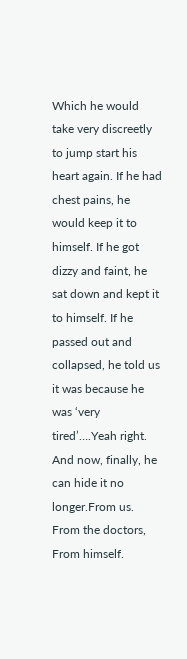Which he would take very discreetly to jump start his heart again. If he had chest pains, he would keep it to himself. If he got dizzy and faint, he sat down and kept it to himself. If he passed out and collapsed, he told us it was because he was ‘very tired’….Yeah right. And now, finally, he can hide it no longer.From us. From the doctors, From himself.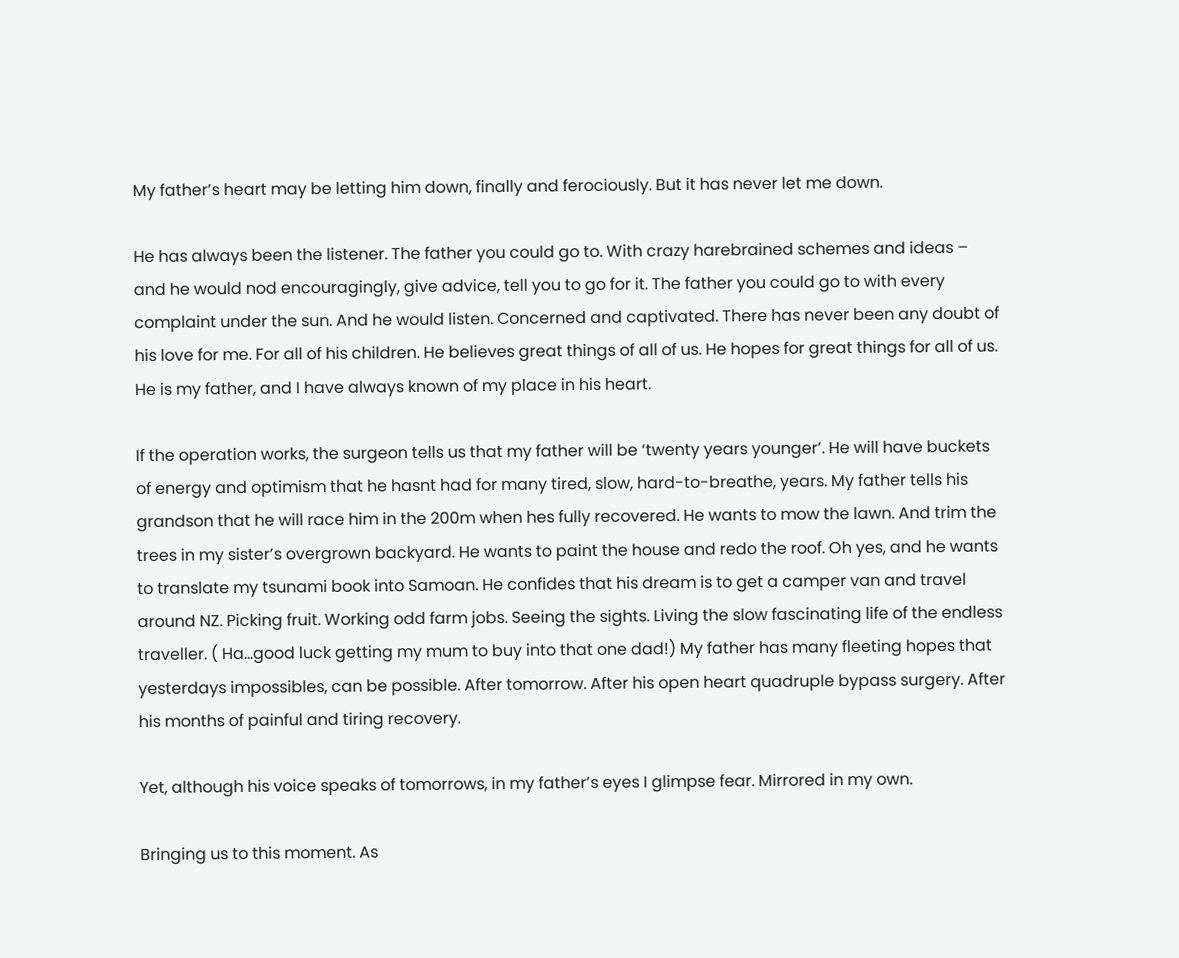My father’s heart may be letting him down, finally and ferociously. But it has never let me down.

He has always been the listener. The father you could go to. With crazy harebrained schemes and ideas – and he would nod encouragingly, give advice, tell you to go for it. The father you could go to with every complaint under the sun. And he would listen. Concerned and captivated. There has never been any doubt of his love for me. For all of his children. He believes great things of all of us. He hopes for great things for all of us. He is my father, and I have always known of my place in his heart.

If the operation works, the surgeon tells us that my father will be ‘twenty years younger’. He will have buckets of energy and optimism that he hasnt had for many tired, slow, hard-to-breathe, years. My father tells his grandson that he will race him in the 200m when hes fully recovered. He wants to mow the lawn. And trim the trees in my sister’s overgrown backyard. He wants to paint the house and redo the roof. Oh yes, and he wants to translate my tsunami book into Samoan. He confides that his dream is to get a camper van and travel around NZ. Picking fruit. Working odd farm jobs. Seeing the sights. Living the slow fascinating life of the endless traveller. ( Ha…good luck getting my mum to buy into that one dad!) My father has many fleeting hopes that yesterdays impossibles, can be possible. After tomorrow. After his open heart quadruple bypass surgery. After his months of painful and tiring recovery.

Yet, although his voice speaks of tomorrows, in my father’s eyes I glimpse fear. Mirrored in my own.

Bringing us to this moment. As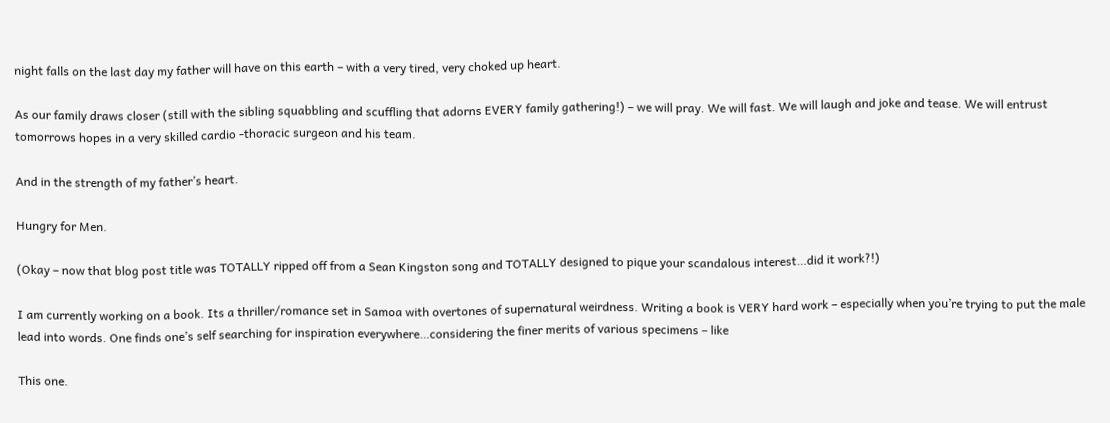night falls on the last day my father will have on this earth – with a very tired, very choked up heart.

As our family draws closer (still with the sibling squabbling and scuffling that adorns EVERY family gathering!) – we will pray. We will fast. We will laugh and joke and tease. We will entrust tomorrows hopes in a very skilled cardio -thoracic surgeon and his team.

And in the strength of my father’s heart.

Hungry for Men.

(Okay – now that blog post title was TOTALLY ripped off from a Sean Kingston song and TOTALLY designed to pique your scandalous interest…did it work?!)

I am currently working on a book. Its a thriller/romance set in Samoa with overtones of supernatural weirdness. Writing a book is VERY hard work – especially when you’re trying to put the male lead into words. One finds one’s self searching for inspiration everywhere…considering the finer merits of various specimens – like

This one.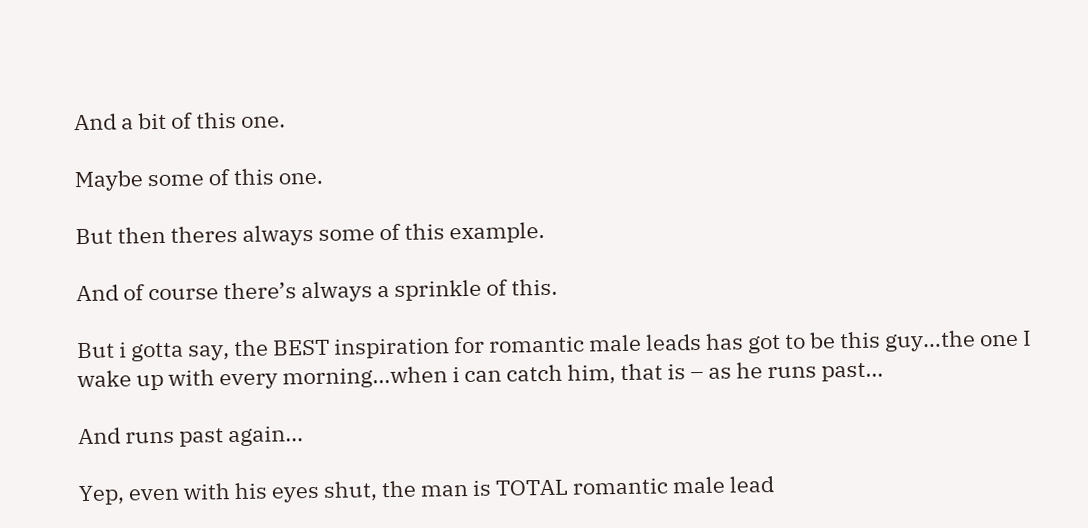And a bit of this one.

Maybe some of this one.

But then theres always some of this example.

And of course there’s always a sprinkle of this.

But i gotta say, the BEST inspiration for romantic male leads has got to be this guy…the one I wake up with every morning…when i can catch him, that is – as he runs past…

And runs past again…

Yep, even with his eyes shut, the man is TOTAL romantic male lead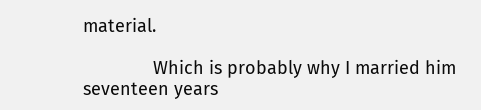material.

              Which is probably why I married him seventeen years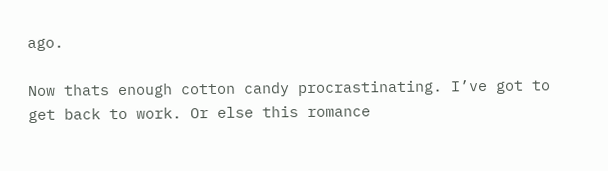ago.

Now thats enough cotton candy procrastinating. I’ve got to get back to work. Or else this romance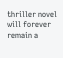thriller novel will forever remain a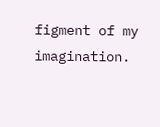figment of my imagination.